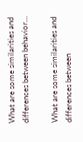What are some similarities and differences between behavior…

What are some similarities and differences between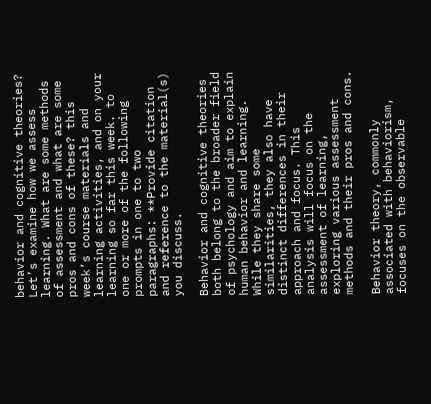behavior and cognitive theories? Let’s examine how we assess learning. What are some methods of assessment and what are some pros and cons of these? this week’s course materials and learning activities, and on your learning so far this week. to one or more of the following prompts in one to two paragraphs: **Provide citation and reference to the material(s) you discuss.

Behavior and cognitive theories both belong to the broader field of psychology and aim to explain human behavior and learning. While they share some similarities, they also have distinct differences in their approach and focus. This analysis will focus on the assessment of learning, exploring various assessment methods and their pros and cons.

Behavior theory, commonly associated with behaviorism, focuses on the observable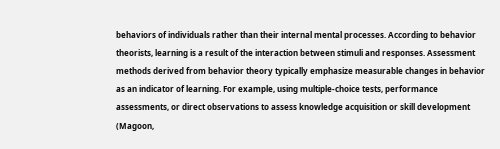behaviors of individuals rather than their internal mental processes. According to behavior theorists, learning is a result of the interaction between stimuli and responses. Assessment methods derived from behavior theory typically emphasize measurable changes in behavior as an indicator of learning. For example, using multiple-choice tests, performance assessments, or direct observations to assess knowledge acquisition or skill development (Magoon,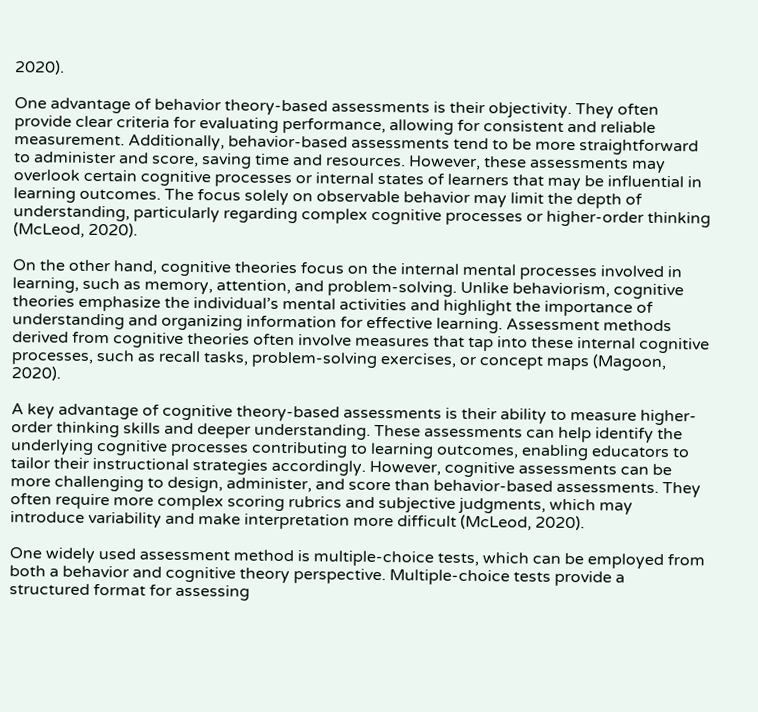2020).

One advantage of behavior theory-based assessments is their objectivity. They often provide clear criteria for evaluating performance, allowing for consistent and reliable measurement. Additionally, behavior-based assessments tend to be more straightforward to administer and score, saving time and resources. However, these assessments may overlook certain cognitive processes or internal states of learners that may be influential in learning outcomes. The focus solely on observable behavior may limit the depth of understanding, particularly regarding complex cognitive processes or higher-order thinking (McLeod, 2020).

On the other hand, cognitive theories focus on the internal mental processes involved in learning, such as memory, attention, and problem-solving. Unlike behaviorism, cognitive theories emphasize the individual’s mental activities and highlight the importance of understanding and organizing information for effective learning. Assessment methods derived from cognitive theories often involve measures that tap into these internal cognitive processes, such as recall tasks, problem-solving exercises, or concept maps (Magoon, 2020).

A key advantage of cognitive theory-based assessments is their ability to measure higher-order thinking skills and deeper understanding. These assessments can help identify the underlying cognitive processes contributing to learning outcomes, enabling educators to tailor their instructional strategies accordingly. However, cognitive assessments can be more challenging to design, administer, and score than behavior-based assessments. They often require more complex scoring rubrics and subjective judgments, which may introduce variability and make interpretation more difficult (McLeod, 2020).

One widely used assessment method is multiple-choice tests, which can be employed from both a behavior and cognitive theory perspective. Multiple-choice tests provide a structured format for assessing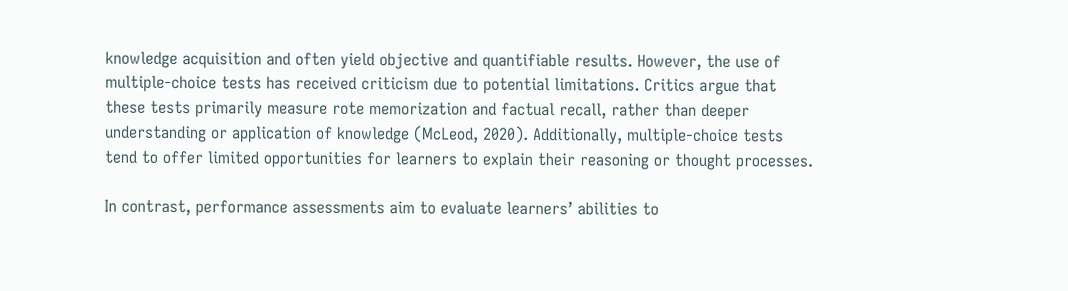knowledge acquisition and often yield objective and quantifiable results. However, the use of multiple-choice tests has received criticism due to potential limitations. Critics argue that these tests primarily measure rote memorization and factual recall, rather than deeper understanding or application of knowledge (McLeod, 2020). Additionally, multiple-choice tests tend to offer limited opportunities for learners to explain their reasoning or thought processes.

In contrast, performance assessments aim to evaluate learners’ abilities to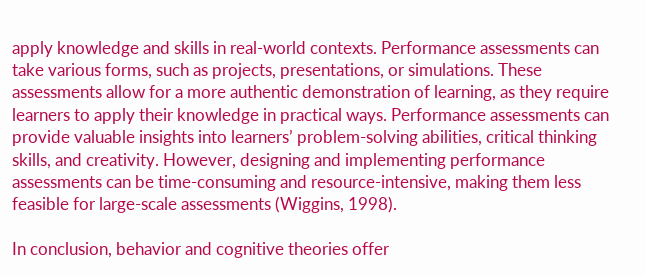apply knowledge and skills in real-world contexts. Performance assessments can take various forms, such as projects, presentations, or simulations. These assessments allow for a more authentic demonstration of learning, as they require learners to apply their knowledge in practical ways. Performance assessments can provide valuable insights into learners’ problem-solving abilities, critical thinking skills, and creativity. However, designing and implementing performance assessments can be time-consuming and resource-intensive, making them less feasible for large-scale assessments (Wiggins, 1998).

In conclusion, behavior and cognitive theories offer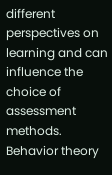different perspectives on learning and can influence the choice of assessment methods. Behavior theory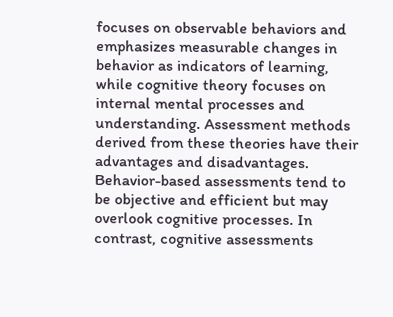focuses on observable behaviors and emphasizes measurable changes in behavior as indicators of learning, while cognitive theory focuses on internal mental processes and understanding. Assessment methods derived from these theories have their advantages and disadvantages. Behavior-based assessments tend to be objective and efficient but may overlook cognitive processes. In contrast, cognitive assessments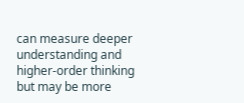can measure deeper understanding and higher-order thinking but may be more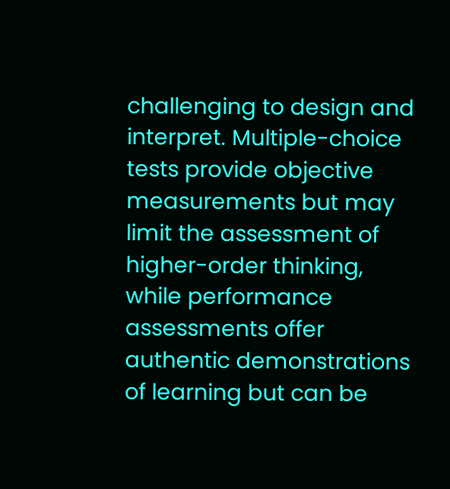challenging to design and interpret. Multiple-choice tests provide objective measurements but may limit the assessment of higher-order thinking, while performance assessments offer authentic demonstrations of learning but can be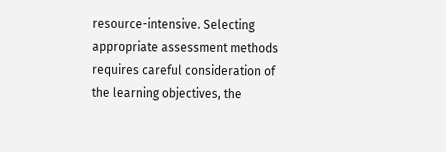resource-intensive. Selecting appropriate assessment methods requires careful consideration of the learning objectives, the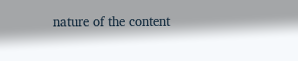nature of the content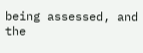being assessed, and the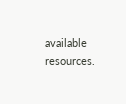available resources.